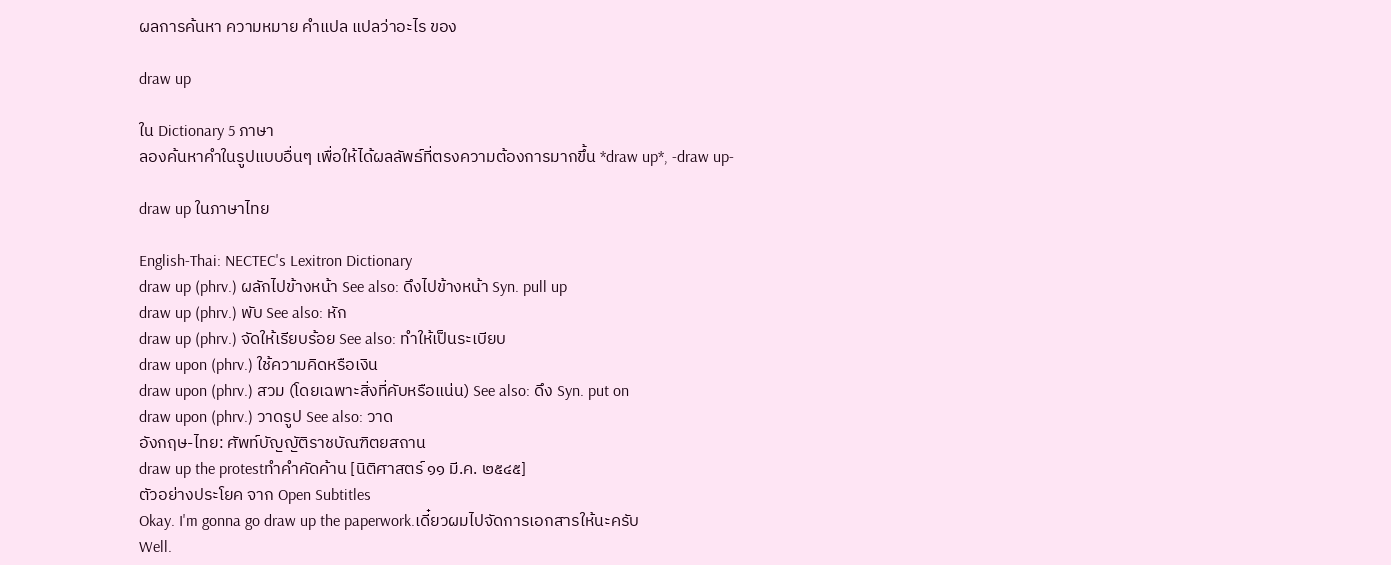ผลการค้นหา ความหมาย คำแปล แปลว่าอะไร ของ

draw up

ใน Dictionary 5 ภาษา
ลองค้นหาคำในรูปแบบอื่นๆ เพื่อให้ได้ผลลัพธ์ที่ตรงความต้องการมากขึ้น *draw up*, -draw up-

draw up ในภาษาไทย

English-Thai: NECTEC's Lexitron Dictionary
draw up (phrv.) ผลักไปข้างหน้า See also: ดึงไปข้างหน้า Syn. pull up
draw up (phrv.) พับ See also: หัก
draw up (phrv.) จัดให้เรียบร้อย See also: ทำให้เป็นระเบียบ
draw upon (phrv.) ใช้ความคิดหรือเงิน
draw upon (phrv.) สวม (โดยเฉพาะสิ่งที่คับหรือแน่น) See also: ดึง Syn. put on
draw upon (phrv.) วาดรูป See also: วาด
อังกฤษ-ไทย: ศัพท์บัญญัติราชบัณฑิตยสถาน
draw up the protestทำคำคัดค้าน [นิติศาสตร์ ๑๑ มี.ค. ๒๕๔๕]
ตัวอย่างประโยค จาก Open Subtitles
Okay. I'm gonna go draw up the paperwork.เดี๋ยวผมไปจัดการเอกสารให้นะครับ
Well.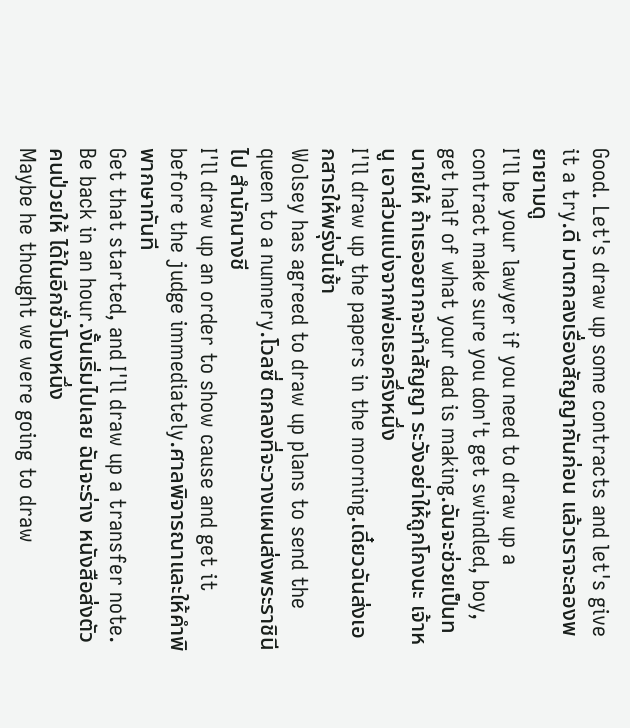Good. Let's draw up some contracts and let's give it a try.ดี มาตกลงเรื่องสัญญากันก่อน แล้วเราจะลองพยายามดู
I'll be your lawyer if you need to draw up a contract make sure you don't get swindled, boy, get half of what your dad is making.ฉันจะช่วยเป็นทนายให้ ถ้าเธออยากจะทำสัญญา ระวังอย่าให้ถูกโกงนะ เจ้าหนู เอาส่วนแบ่งจากพ่อเธอครึ่งหนึ่ง
I'll draw up the papers in the morning.เดี๋ยวฉันส่งเอกสารให้พรุ่งนี้เช้า
Wolsey has agreed to draw up plans to send the queen to a nunnery.โวลซี่ ตกลงที่จะวางแผนส่งพระราชินีไป สำนักนางชี
I'll draw up an order to show cause and get it before the judge immediately.ศาลพิจารณาและให้คำพิพากษาทันที
Get that started, and I'll draw up a transfer note. Be back in an hour.งั้นเริ่มไปเลย ฉันจะร่าง หนังสือส่งตัวคนป่วยให้ ได้ในอีกชั่วโมงหนึ่ง
Maybe he thought we were going to draw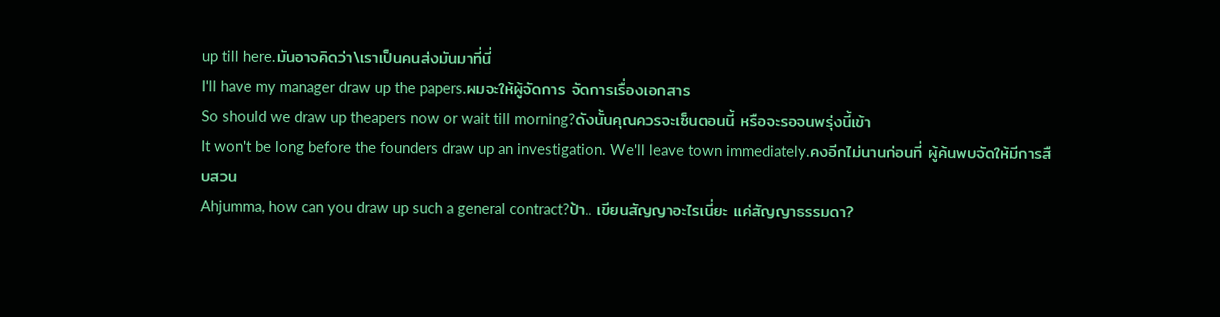up till here.มันอาจคิดว่า\เราเป็นคนส่งมันมาที่นี่
I'll have my manager draw up the papers.ผมจะให้ผู้จัดการ จัดการเรื่องเอกสาร
So should we draw up theapers now or wait till morning?ดังนั้นคุณควรจะเซ็นตอนนี้ หรือจะรอจนพรุ่งนี้เข้า
It won't be long before the founders draw up an investigation. We'll leave town immediately.คงอีกไม่นานก่อนที่ ผู้ค้นพบจัดให้มีการสืบสวน
Ahjumma, how can you draw up such a general contract?ป้า.. เขียนสัญญาอะไรเนี่ยะ แค่สัญญาธรรมดา?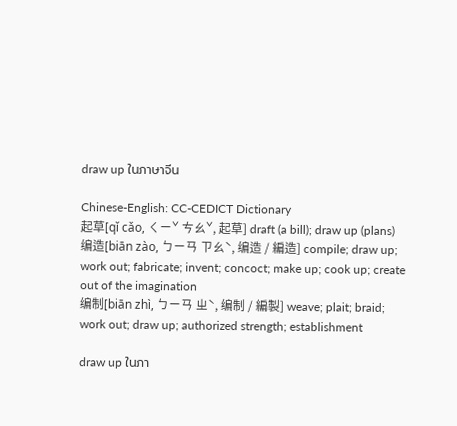draw up ในภาษาจีน

Chinese-English: CC-CEDICT Dictionary
起草[qǐ cǎo, ㄑㄧˇ ㄘㄠˇ, 起草] draft (a bill); draw up (plans)
编造[biān zào, ㄅㄧㄢ ㄗㄠˋ, 编造 / 編造] compile; draw up; work out; fabricate; invent; concoct; make up; cook up; create out of the imagination
编制[biān zhì, ㄅㄧㄢ ㄓˋ, 编制 / 編製] weave; plait; braid; work out; draw up; authorized strength; establishment

draw up ในภา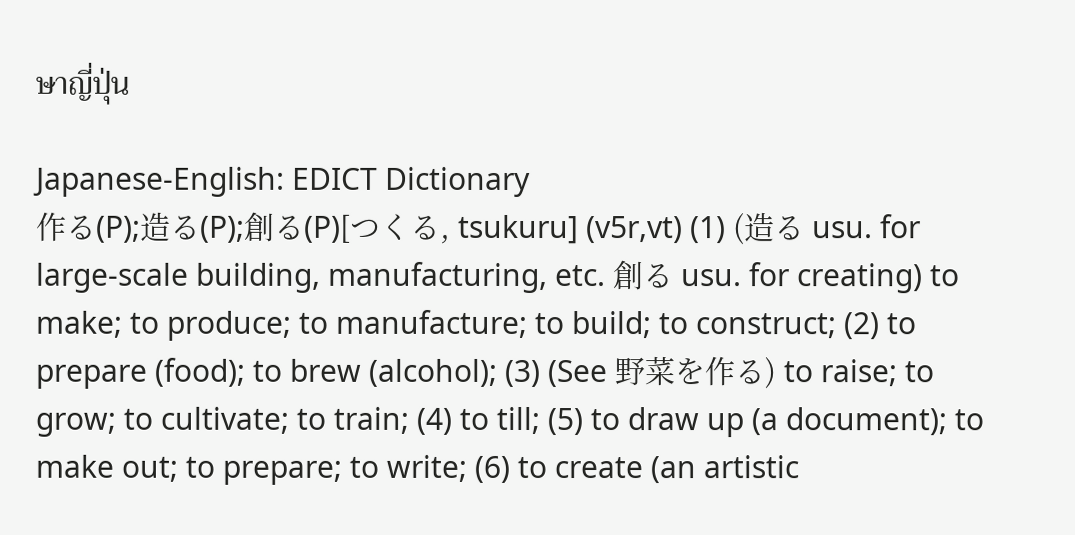ษาญี่ปุ่น

Japanese-English: EDICT Dictionary
作る(P);造る(P);創る(P)[つくる, tsukuru] (v5r,vt) (1) (造る usu. for large-scale building, manufacturing, etc. 創る usu. for creating) to make; to produce; to manufacture; to build; to construct; (2) to prepare (food); to brew (alcohol); (3) (See 野菜を作る) to raise; to grow; to cultivate; to train; (4) to till; (5) to draw up (a document); to make out; to prepare; to write; (6) to create (an artistic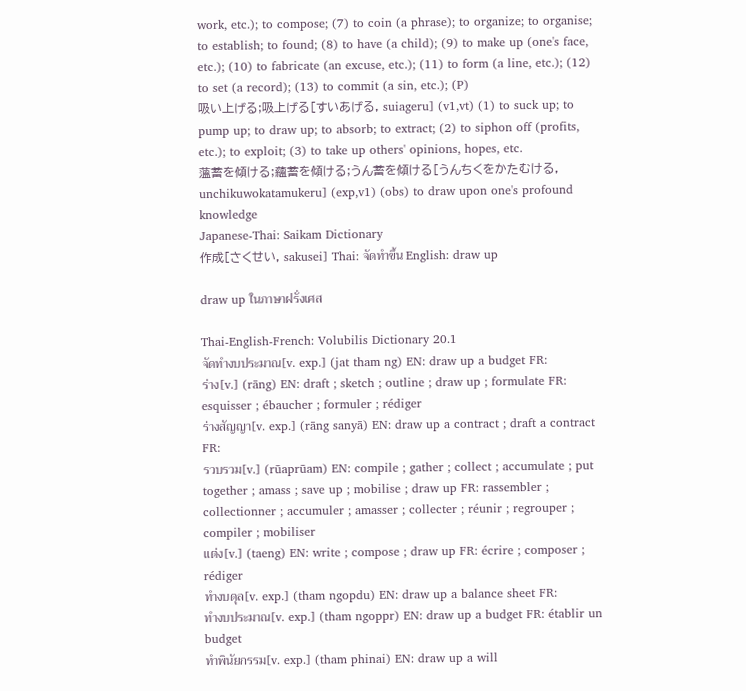work, etc.); to compose; (7) to coin (a phrase); to organize; to organise; to establish; to found; (8) to have (a child); (9) to make up (one's face, etc.); (10) to fabricate (an excuse, etc.); (11) to form (a line, etc.); (12) to set (a record); (13) to commit (a sin, etc.); (P)
吸い上げる;吸上げる[すいあげる, suiageru] (v1,vt) (1) to suck up; to pump up; to draw up; to absorb; to extract; (2) to siphon off (profits, etc.); to exploit; (3) to take up others' opinions, hopes, etc.
薀蓄を傾ける;蘊蓄を傾ける;うん蓄を傾ける[うんちくをかたむける, unchikuwokatamukeru] (exp,v1) (obs) to draw upon one's profound knowledge
Japanese-Thai: Saikam Dictionary
作成[さくせい, sakusei] Thai: จัดทำขึ้น English: draw up

draw up ในภาษาฝรั่งเศส

Thai-English-French: Volubilis Dictionary 20.1
จัดทำงบประมาณ[v. exp.] (jat tham ng) EN: draw up a budget FR:
ร่าง[v.] (rāng) EN: draft ; sketch ; outline ; draw up ; formulate FR: esquisser ; ébaucher ; formuler ; rédiger
ร่างสัญญา[v. exp.] (rāng sanyā) EN: draw up a contract ; draft a contract FR:
รวบรวม[v.] (rūaprūam) EN: compile ; gather ; collect ; accumulate ; put together ; amass ; save up ; mobilise ; draw up FR: rassembler ; collectionner ; accumuler ; amasser ; collecter ; réunir ; regrouper ; compiler ; mobiliser
แต่ง[v.] (taeng) EN: write ; compose ; draw up FR: écrire ; composer ; rédiger
ทำงบดุล[v. exp.] (tham ngopdu) EN: draw up a balance sheet FR:
ทำงบประมาณ[v. exp.] (tham ngoppr) EN: draw up a budget FR: établir un budget
ทำพินัยกรรม[v. exp.] (tham phinai) EN: draw up a will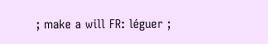; make a will FR: léguer ;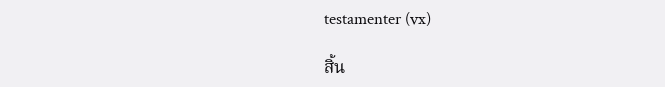testamenter (vx)

สิ้น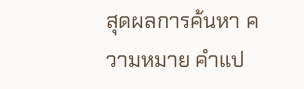สุดผลการค้นหา ความหมาย คำแป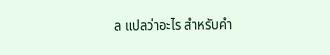ล แปลว่าอะไร สำหรับคำ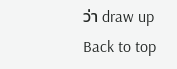ว่า draw up
Back to top